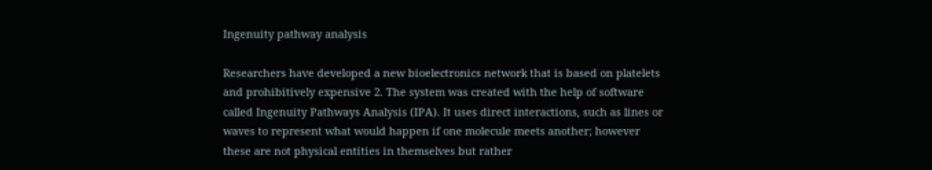Ingenuity pathway analysis

Researchers have developed a new bioelectronics network that is based on platelets and prohibitively expensive 2. The system was created with the help of software called Ingenuity Pathways Analysis (IPA). It uses direct interactions, such as lines or waves to represent what would happen if one molecule meets another; however these are not physical entities in themselves but rather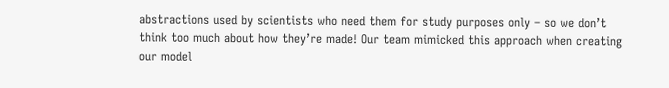abstractions used by scientists who need them for study purposes only – so we don’t think too much about how they’re made! Our team mimicked this approach when creating our model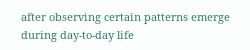after observing certain patterns emerge during day-to-day life